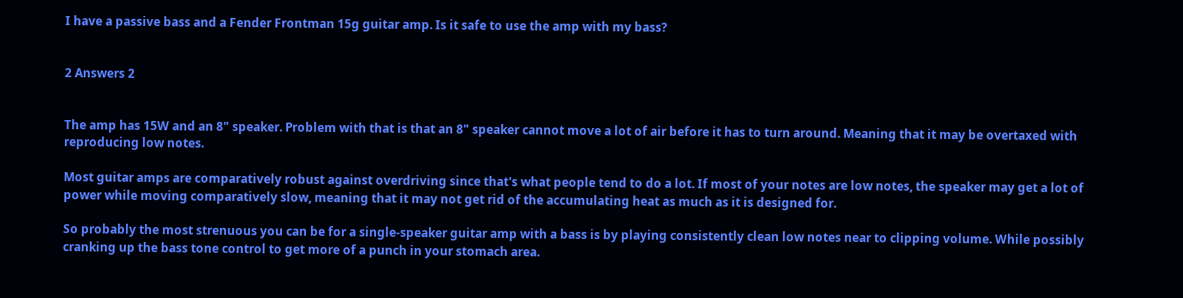I have a passive bass and a Fender Frontman 15g guitar amp. Is it safe to use the amp with my bass?


2 Answers 2


The amp has 15W and an 8" speaker. Problem with that is that an 8" speaker cannot move a lot of air before it has to turn around. Meaning that it may be overtaxed with reproducing low notes.

Most guitar amps are comparatively robust against overdriving since that's what people tend to do a lot. If most of your notes are low notes, the speaker may get a lot of power while moving comparatively slow, meaning that it may not get rid of the accumulating heat as much as it is designed for.

So probably the most strenuous you can be for a single-speaker guitar amp with a bass is by playing consistently clean low notes near to clipping volume. While possibly cranking up the bass tone control to get more of a punch in your stomach area.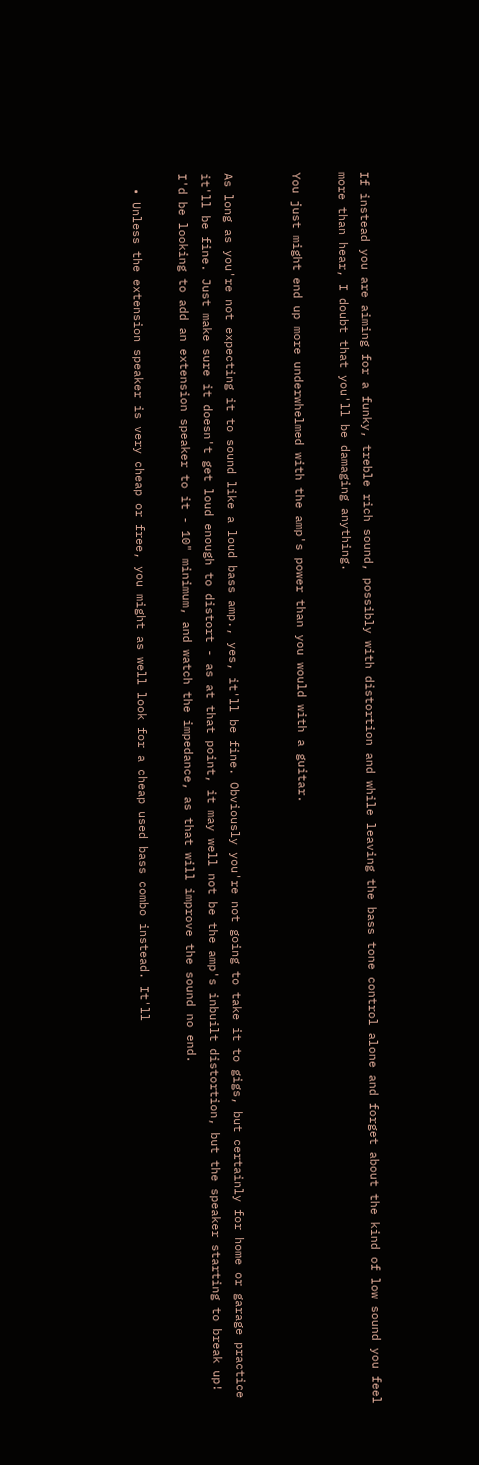If instead you are aiming for a funky, treble rich sound, possibly with distortion and while leaving the bass tone control alone and forget about the kind of low sound you feel more than hear, I doubt that you'll be damaging anything.

You just might end up more underwhelmed with the amp's power than you would with a guitar.


As long as you're not expecting it to sound like a loud bass amp., yes, it'll be fine. Obviously you're not going to take it to gigs, but certainly for home or garage practice it'll be fine. Just make sure it doesn't get loud enough to distort - as at that point, it may well not be the amp's inbuilt distortion, but the speaker starting to break up! I'd be looking to add an extension speaker to it - 10" minimum, and watch the impedance, as that will improve the sound no end.

  • Unless the extension speaker is very cheap or free, you might as well look for a cheap used bass combo instead. It'll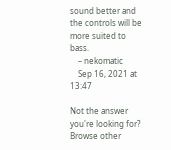sound better and the controls will be more suited to bass.
    – nekomatic
    Sep 16, 2021 at 13:47

Not the answer you're looking for? Browse other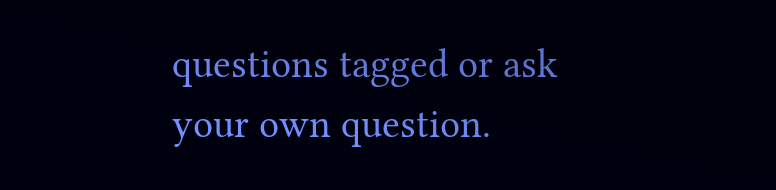questions tagged or ask your own question.